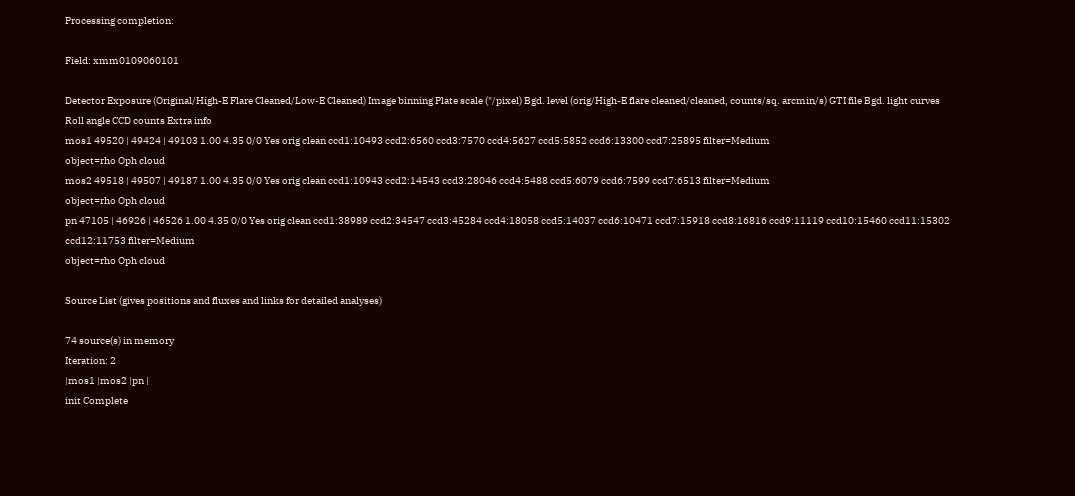Processing completion:

Field: xmm0109060101

Detector Exposure (Original/High-E Flare Cleaned/Low-E Cleaned) Image binning Plate scale ("/pixel) Bgd. level (orig/High-E flare cleaned/cleaned, counts/sq. arcmin/s) GTI file Bgd. light curves Roll angle CCD counts Extra info
mos1 49520 | 49424 | 49103 1.00 4.35 0/0 Yes orig clean ccd1:10493 ccd2:6560 ccd3:7570 ccd4:5627 ccd5:5852 ccd6:13300 ccd7:25895 filter=Medium
object=rho Oph cloud
mos2 49518 | 49507 | 49187 1.00 4.35 0/0 Yes orig clean ccd1:10943 ccd2:14543 ccd3:28046 ccd4:5488 ccd5:6079 ccd6:7599 ccd7:6513 filter=Medium
object=rho Oph cloud
pn 47105 | 46926 | 46526 1.00 4.35 0/0 Yes orig clean ccd1:38989 ccd2:34547 ccd3:45284 ccd4:18058 ccd5:14037 ccd6:10471 ccd7:15918 ccd8:16816 ccd9:11119 ccd10:15460 ccd11:15302 ccd12:11753 filter=Medium
object=rho Oph cloud

Source List (gives positions and fluxes and links for detailed analyses)

74 source(s) in memory
Iteration: 2
|mos1 |mos2 |pn |
init Complete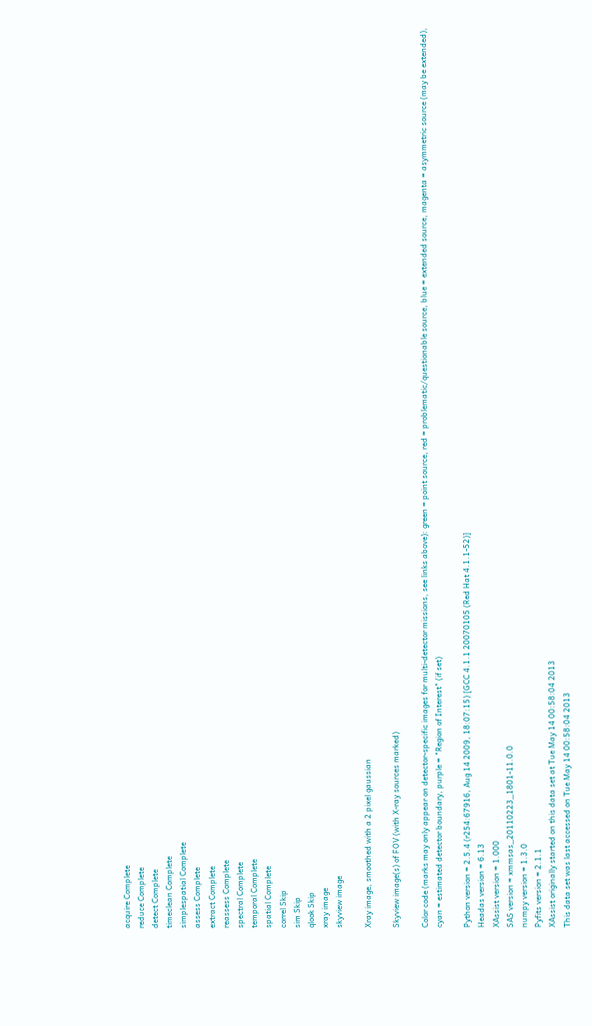acquire Complete
reduce Complete
detect Complete
timeclean Complete
simplespatial Complete
assess Complete
extract Complete
reassess Complete
spectral Complete
temporal Complete
spatial Complete
correl Skip
sim Skip
qlook Skip
xray image
skyview image

Xray image, smoothed with a 2 pixel gaussian

Skyview image(s) of FOV (with X-ray sources marked)

Color code (marks may only appear on detector-specific images for multi-detector missions, see links above): green = point source, red = problematic/questionable source, blue = extended source, magenta = asymmetric source (may be extended), cyan = estimated detector boundary, purple = "Region of Interest" (if set)

Python version = 2.5.4 (r254:67916, Aug 14 2009, 18:07:15) [GCC 4.1.1 20070105 (Red Hat 4.1.1-52)]
Headas version = 6.13
XAssist version = 1.000
SAS version = xmmsas_20110223_1801-11.0.0
numpy version = 1.3.0
Pyfits version = 2.1.1
XAssist originally started on this data set at Tue May 14 00:58:04 2013
This data set was last accessed on Tue May 14 00:58:04 2013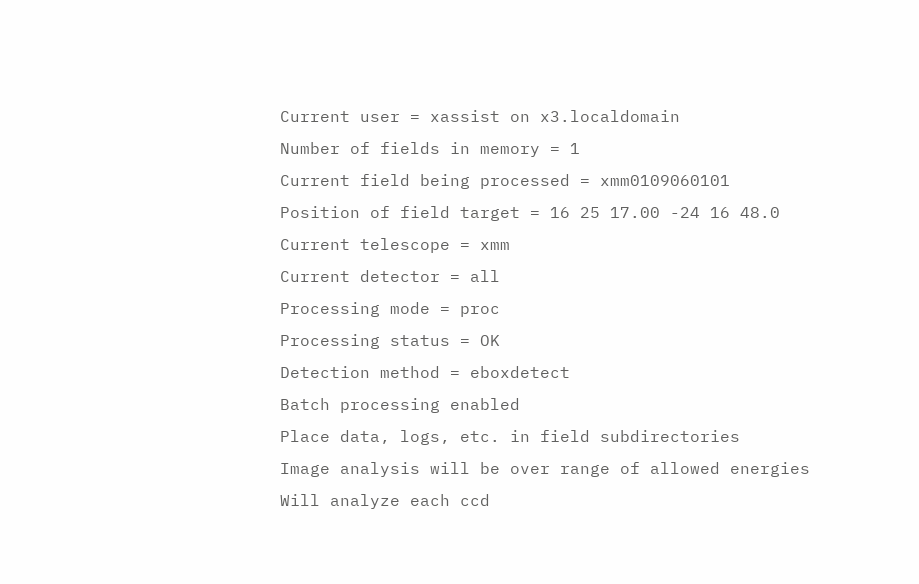Current user = xassist on x3.localdomain
Number of fields in memory = 1
Current field being processed = xmm0109060101
Position of field target = 16 25 17.00 -24 16 48.0
Current telescope = xmm
Current detector = all
Processing mode = proc
Processing status = OK
Detection method = eboxdetect
Batch processing enabled
Place data, logs, etc. in field subdirectories
Image analysis will be over range of allowed energies
Will analyze each ccd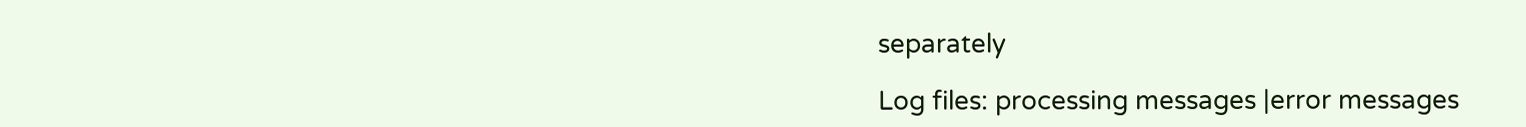separately

Log files: processing messages |error messages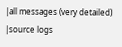|all messages (very detailed) |source logs